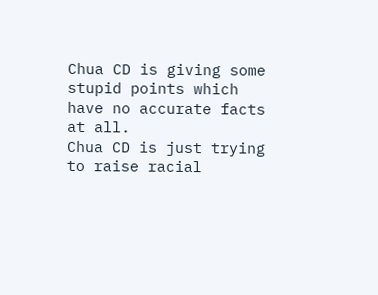Chua CD is giving some stupid points which have no accurate facts at all.
Chua CD is just trying to raise racial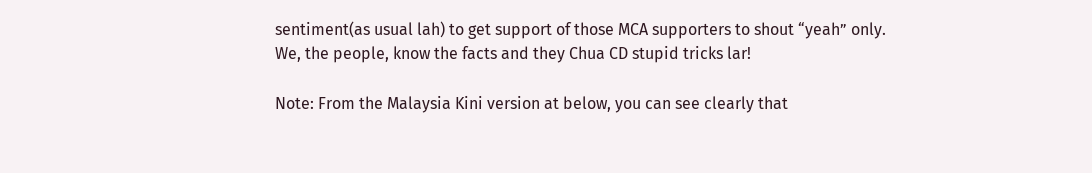sentiment(as usual lah) to get support of those MCA supporters to shout “yeah” only.
We, the people, know the facts and they Chua CD stupid tricks lar!

Note: From the Malaysia Kini version at below, you can see clearly that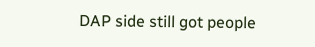DAP side still got people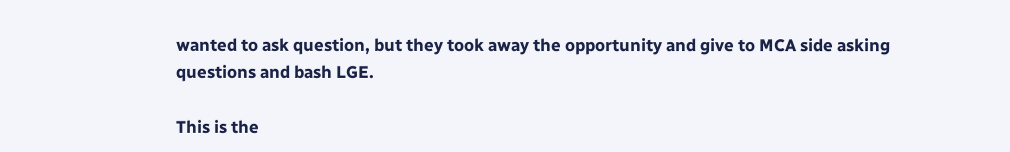wanted to ask question, but they took away the opportunity and give to MCA side asking questions and bash LGE.

This is the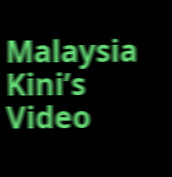Malaysia Kini’s Video